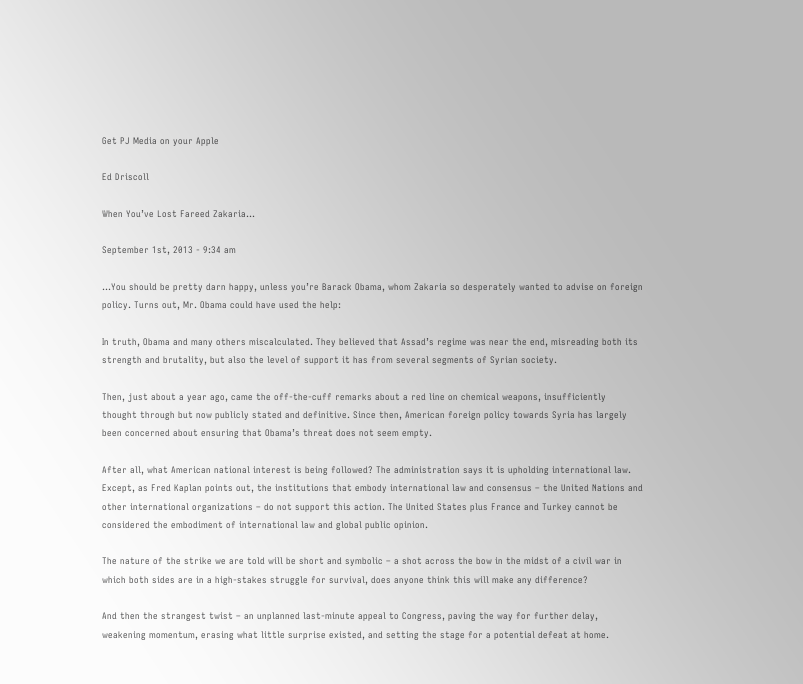Get PJ Media on your Apple

Ed Driscoll

When You’ve Lost Fareed Zakaria…

September 1st, 2013 - 9:34 am

…You should be pretty darn happy, unless you’re Barack Obama, whom Zakaria so desperately wanted to advise on foreign policy. Turns out, Mr. Obama could have used the help:

In truth, Obama and many others miscalculated. They believed that Assad’s regime was near the end, misreading both its strength and brutality, but also the level of support it has from several segments of Syrian society.

Then, just about a year ago, came the off-the-cuff remarks about a red line on chemical weapons, insufficiently thought through but now publicly stated and definitive. Since then, American foreign policy towards Syria has largely been concerned about ensuring that Obama’s threat does not seem empty.

After all, what American national interest is being followed? The administration says it is upholding international law. Except, as Fred Kaplan points out, the institutions that embody international law and consensus – the United Nations and other international organizations – do not support this action. The United States plus France and Turkey cannot be considered the embodiment of international law and global public opinion.

The nature of the strike we are told will be short and symbolic – a shot across the bow in the midst of a civil war in which both sides are in a high-stakes struggle for survival, does anyone think this will make any difference?

And then the strangest twist – an unplanned last-minute appeal to Congress, paving the way for further delay, weakening momentum, erasing what little surprise existed, and setting the stage for a potential defeat at home.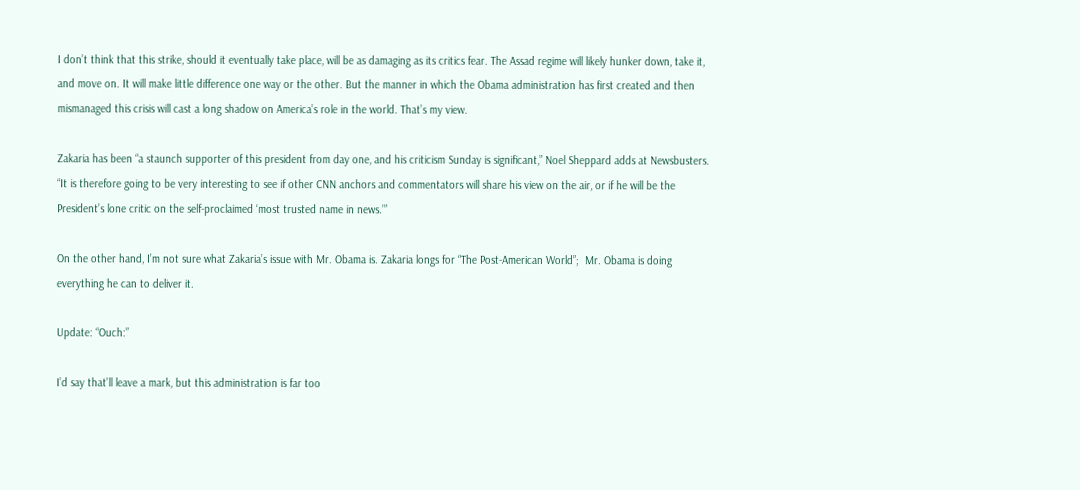I don’t think that this strike, should it eventually take place, will be as damaging as its critics fear. The Assad regime will likely hunker down, take it, and move on. It will make little difference one way or the other. But the manner in which the Obama administration has first created and then mismanaged this crisis will cast a long shadow on America’s role in the world. That’s my view.

Zakaria has been “a staunch supporter of this president from day one, and his criticism Sunday is significant,” Noel Sheppard adds at Newsbusters. “It is therefore going to be very interesting to see if other CNN anchors and commentators will share his view on the air, or if he will be the President’s lone critic on the self-proclaimed ‘most trusted name in news.’”

On the other hand, I’m not sure what Zakaria’s issue with Mr. Obama is. Zakaria longs for “The Post-American World”;  Mr. Obama is doing everything he can to deliver it.

Update: “Ouch:”

I’d say that’ll leave a mark, but this administration is far too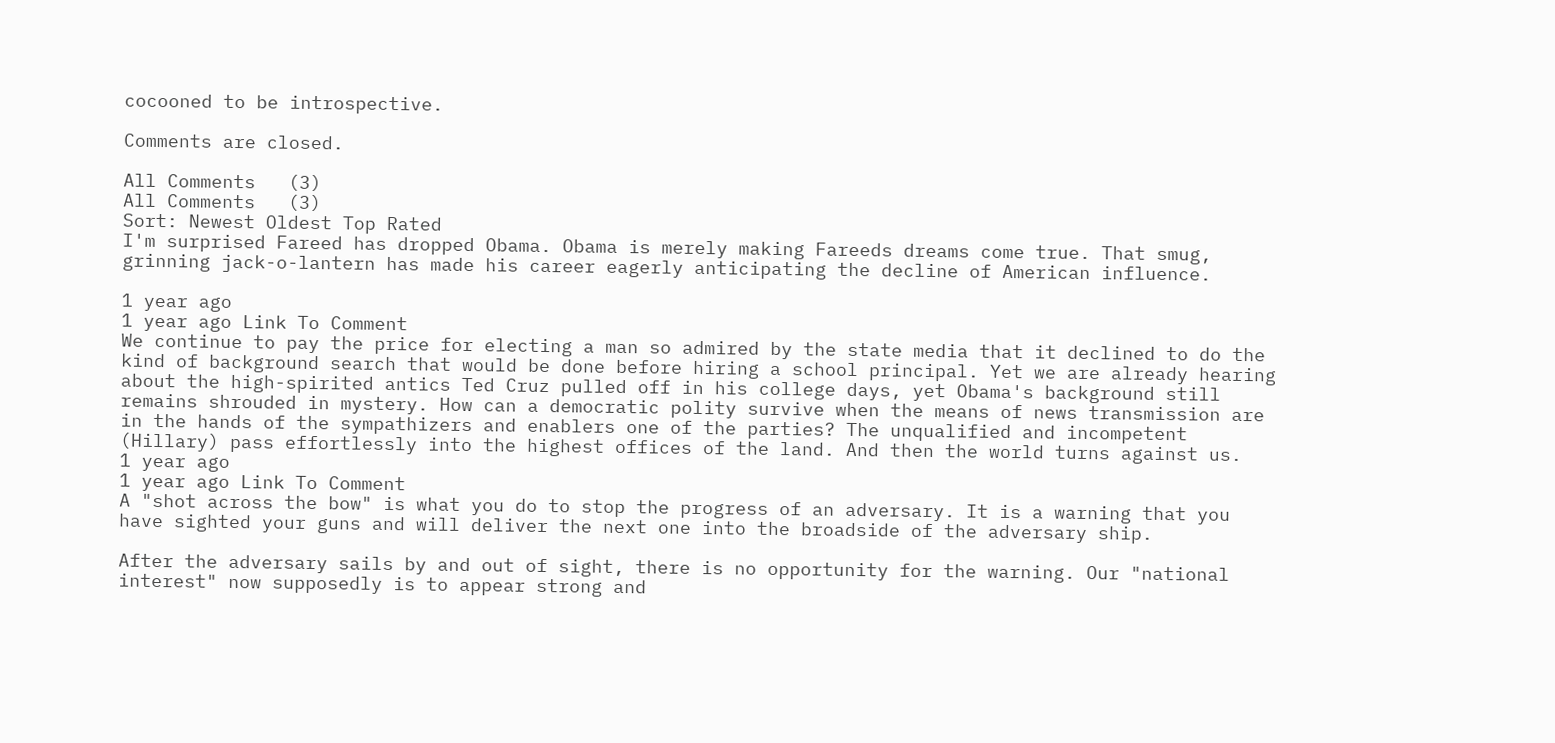cocooned to be introspective.

Comments are closed.

All Comments   (3)
All Comments   (3)
Sort: Newest Oldest Top Rated
I'm surprised Fareed has dropped Obama. Obama is merely making Fareeds dreams come true. That smug, grinning jack-o-lantern has made his career eagerly anticipating the decline of American influence.

1 year ago
1 year ago Link To Comment
We continue to pay the price for electing a man so admired by the state media that it declined to do the kind of background search that would be done before hiring a school principal. Yet we are already hearing about the high-spirited antics Ted Cruz pulled off in his college days, yet Obama's background still remains shrouded in mystery. How can a democratic polity survive when the means of news transmission are in the hands of the sympathizers and enablers one of the parties? The unqualified and incompetent (Hillary) pass effortlessly into the highest offices of the land. And then the world turns against us.
1 year ago
1 year ago Link To Comment
A "shot across the bow" is what you do to stop the progress of an adversary. It is a warning that you have sighted your guns and will deliver the next one into the broadside of the adversary ship.

After the adversary sails by and out of sight, there is no opportunity for the warning. Our "national interest" now supposedly is to appear strong and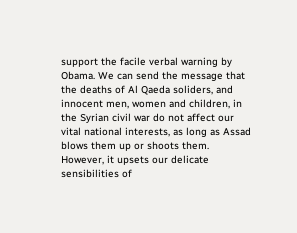support the facile verbal warning by Obama. We can send the message that the deaths of Al Qaeda soliders, and innocent men, women and children, in the Syrian civil war do not affect our vital national interests, as long as Assad blows them up or shoots them. However, it upsets our delicate sensibilities of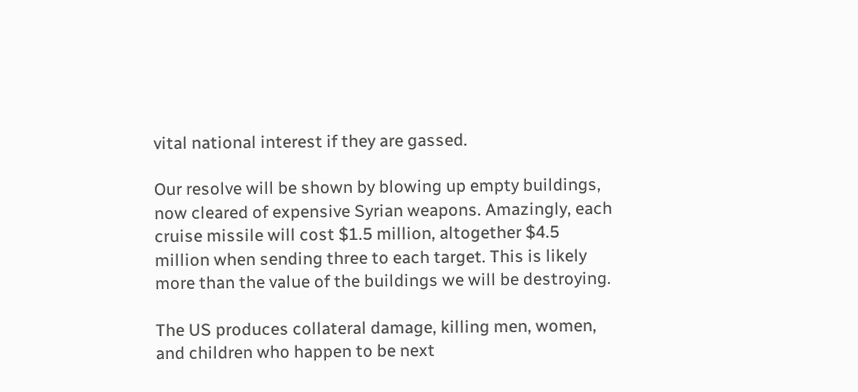vital national interest if they are gassed.

Our resolve will be shown by blowing up empty buildings, now cleared of expensive Syrian weapons. Amazingly, each cruise missile will cost $1.5 million, altogether $4.5 million when sending three to each target. This is likely more than the value of the buildings we will be destroying.

The US produces collateral damage, killing men, women, and children who happen to be next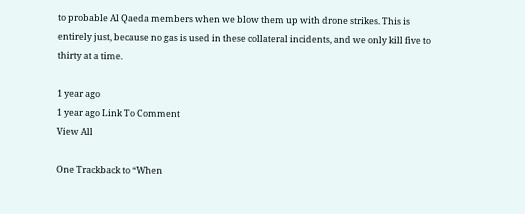to probable Al Qaeda members when we blow them up with drone strikes. This is entirely just, because no gas is used in these collateral incidents, and we only kill five to thirty at a time.

1 year ago
1 year ago Link To Comment
View All

One Trackback to “When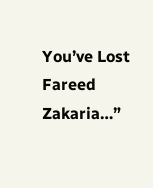You’ve Lost Fareed Zakaria…”